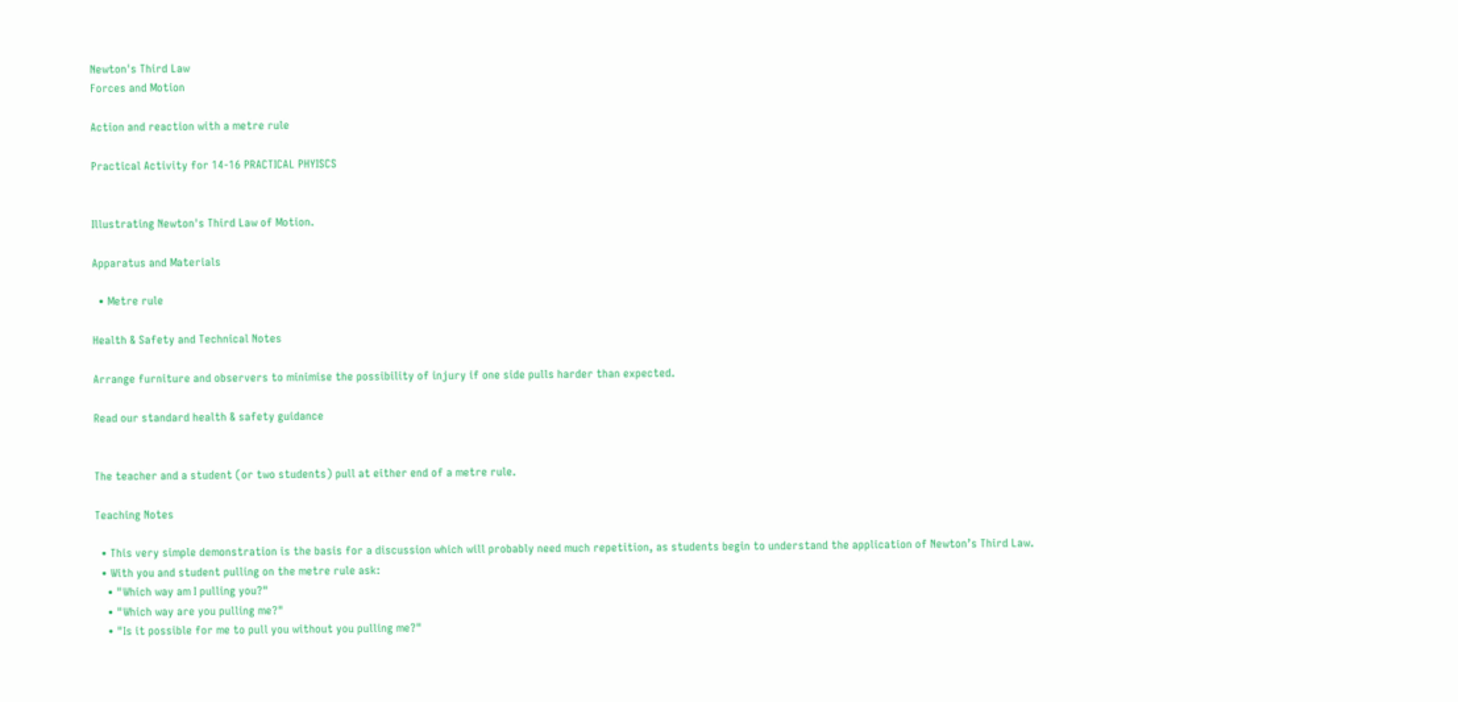Newton's Third Law
Forces and Motion

Action and reaction with a metre rule

Practical Activity for 14-16 PRACTICAL PHYISCS


Illustrating Newton's Third Law of Motion.

Apparatus and Materials

  • Metre rule

Health & Safety and Technical Notes

Arrange furniture and observers to minimise the possibility of injury if one side pulls harder than expected.

Read our standard health & safety guidance


The teacher and a student (or two students) pull at either end of a metre rule.

Teaching Notes

  • This very simple demonstration is the basis for a discussion which will probably need much repetition, as students begin to understand the application of Newton’s Third Law.
  • With you and student pulling on the metre rule ask:
    • "Which way am I pulling you?"
    • "Which way are you pulling me?"
    • "Is it possible for me to pull you without you pulling me?"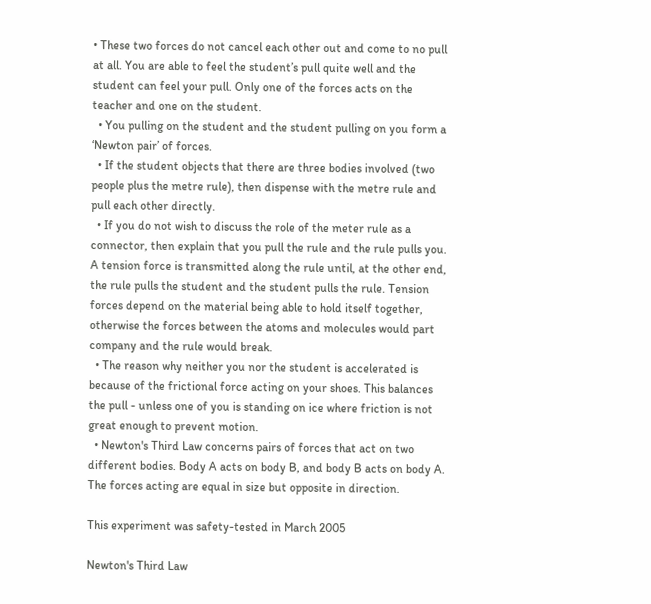• These two forces do not cancel each other out and come to no pull at all. You are able to feel the student’s pull quite well and the student can feel your pull. Only one of the forces acts on the teacher and one on the student.
  • You pulling on the student and the student pulling on you form a ‘Newton pair’ of forces.
  • If the student objects that there are three bodies involved (two people plus the metre rule), then dispense with the metre rule and pull each other directly.
  • If you do not wish to discuss the role of the meter rule as a connector, then explain that you pull the rule and the rule pulls you. A tension force is transmitted along the rule until, at the other end, the rule pulls the student and the student pulls the rule. Tension forces depend on the material being able to hold itself together, otherwise the forces between the atoms and molecules would part company and the rule would break.
  • The reason why neither you nor the student is accelerated is because of the frictional force acting on your shoes. This balances the pull - unless one of you is standing on ice where friction is not great enough to prevent motion.
  • Newton's Third Law concerns pairs of forces that act on two different bodies. Body A acts on body B, and body B acts on body A. The forces acting are equal in size but opposite in direction.

This experiment was safety-tested in March 2005

Newton's Third Law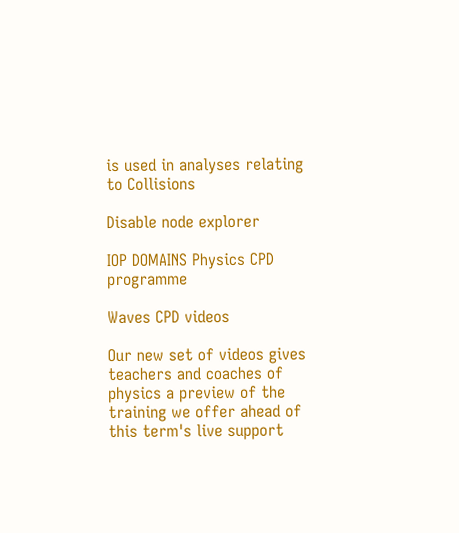is used in analyses relating to Collisions

Disable node explorer

IOP DOMAINS Physics CPD programme

Waves CPD videos

Our new set of videos gives teachers and coaches of physics a preview of the training we offer ahead of this term's live support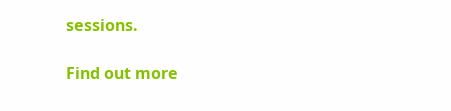sessions.

Find out more